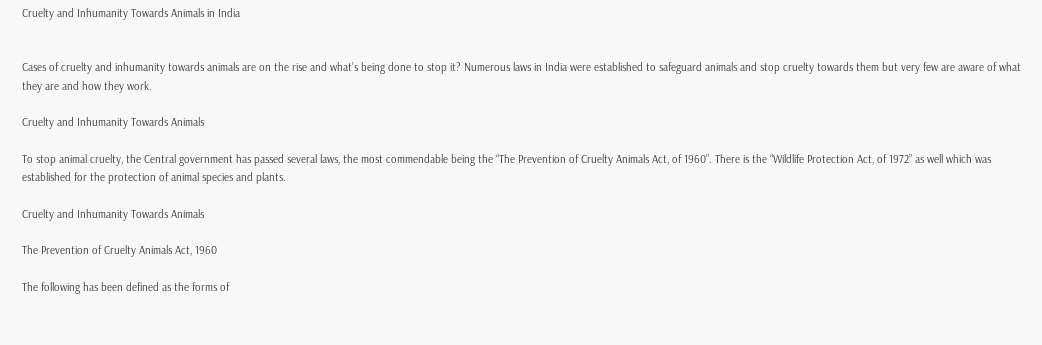Cruelty and Inhumanity Towards Animals in India


Cases of cruelty and inhumanity towards animals are on the rise and what’s being done to stop it? Numerous laws in India were established to safeguard animals and stop cruelty towards them but very few are aware of what they are and how they work.

Cruelty and Inhumanity Towards Animals

To stop animal cruelty, the Central government has passed several laws, the most commendable being the “The Prevention of Cruelty Animals Act, of 1960”. There is the “Wildlife Protection Act, of 1972” as well which was established for the protection of animal species and plants.

Cruelty and Inhumanity Towards Animals

The Prevention of Cruelty Animals Act, 1960

The following has been defined as the forms of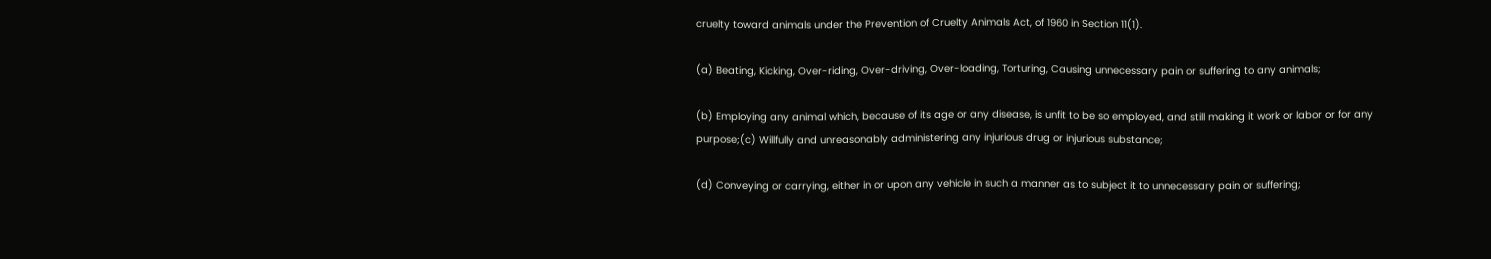cruelty toward animals under the Prevention of Cruelty Animals Act, of 1960 in Section 11(1).

(a) Beating, Kicking, Over-riding, Over-driving, Over-loading, Torturing, Causing unnecessary pain or suffering to any animals;

(b) Employing any animal which, because of its age or any disease, is unfit to be so employed, and still making it work or labor or for any purpose;(c) Willfully and unreasonably administering any injurious drug or injurious substance;

(d) Conveying or carrying, either in or upon any vehicle in such a manner as to subject it to unnecessary pain or suffering;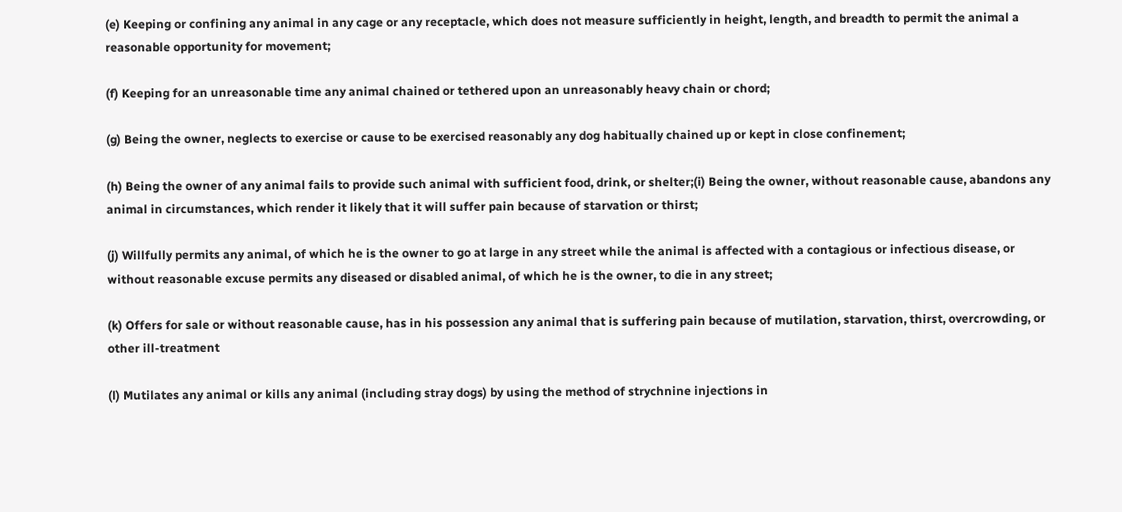(e) Keeping or confining any animal in any cage or any receptacle, which does not measure sufficiently in height, length, and breadth to permit the animal a reasonable opportunity for movement;

(f) Keeping for an unreasonable time any animal chained or tethered upon an unreasonably heavy chain or chord;

(g) Being the owner, neglects to exercise or cause to be exercised reasonably any dog habitually chained up or kept in close confinement;

(h) Being the owner of any animal fails to provide such animal with sufficient food, drink, or shelter;(i) Being the owner, without reasonable cause, abandons any animal in circumstances, which render it likely that it will suffer pain because of starvation or thirst;

(j) Willfully permits any animal, of which he is the owner to go at large in any street while the animal is affected with a contagious or infectious disease, or without reasonable excuse permits any diseased or disabled animal, of which he is the owner, to die in any street;

(k) Offers for sale or without reasonable cause, has in his possession any animal that is suffering pain because of mutilation, starvation, thirst, overcrowding, or other ill-treatment

(l) Mutilates any animal or kills any animal (including stray dogs) by using the method of strychnine injections in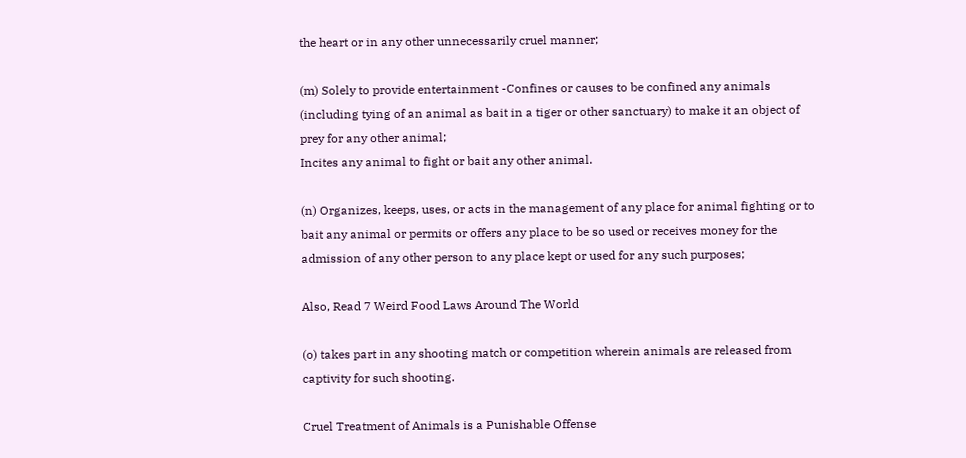the heart or in any other unnecessarily cruel manner;

(m) Solely to provide entertainment -Confines or causes to be confined any animals (including tying of an animal as bait in a tiger or other sanctuary) to make it an object of prey for any other animal;
Incites any animal to fight or bait any other animal.

(n) Organizes, keeps, uses, or acts in the management of any place for animal fighting or to bait any animal or permits or offers any place to be so used or receives money for the admission of any other person to any place kept or used for any such purposes;

Also, Read 7 Weird Food Laws Around The World

(o) takes part in any shooting match or competition wherein animals are released from captivity for such shooting.

Cruel Treatment of Animals is a Punishable Offense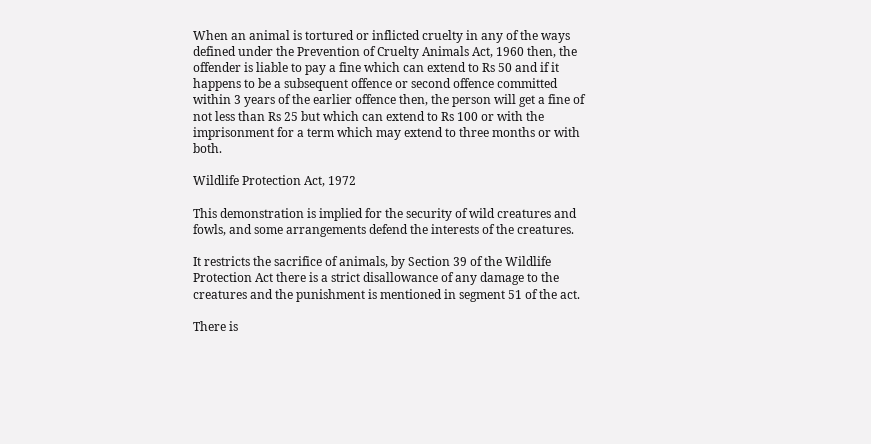When an animal is tortured or inflicted cruelty in any of the ways defined under the Prevention of Cruelty Animals Act, 1960 then, the offender is liable to pay a fine which can extend to Rs 50 and if it happens to be a subsequent offence or second offence committed within 3 years of the earlier offence then, the person will get a fine of not less than Rs 25 but which can extend to Rs 100 or with the imprisonment for a term which may extend to three months or with both.

Wildlife Protection Act, 1972

This demonstration is implied for the security of wild creatures and fowls, and some arrangements defend the interests of the creatures.

It restricts the sacrifice of animals, by Section 39 of the Wildlife Protection Act there is a strict disallowance of any damage to the creatures and the punishment is mentioned in segment 51 of the act.

There is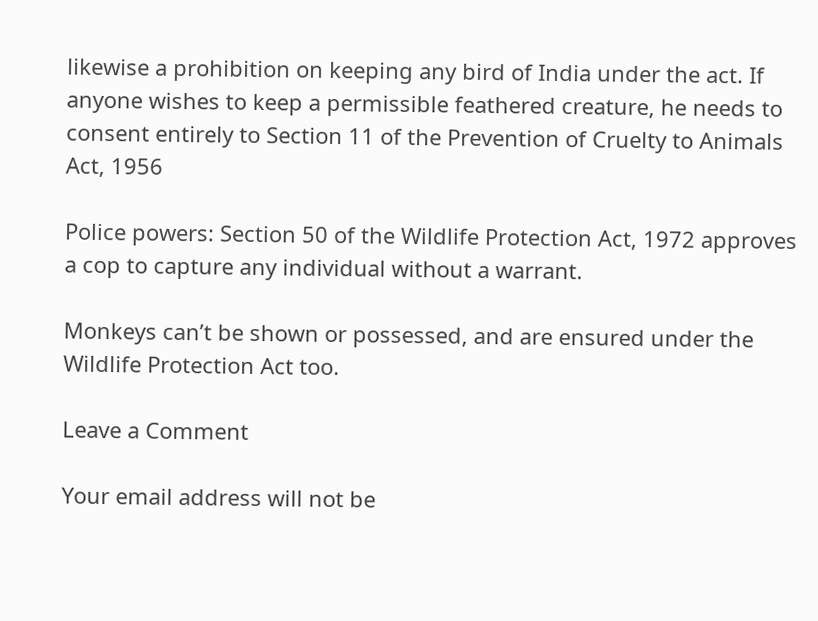likewise a prohibition on keeping any bird of India under the act. If anyone wishes to keep a permissible feathered creature, he needs to consent entirely to Section 11 of the Prevention of Cruelty to Animals Act, 1956

Police powers: Section 50 of the Wildlife Protection Act, 1972 approves a cop to capture any individual without a warrant.

Monkeys can’t be shown or possessed, and are ensured under the Wildlife Protection Act too.

Leave a Comment

Your email address will not be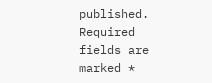published. Required fields are marked *